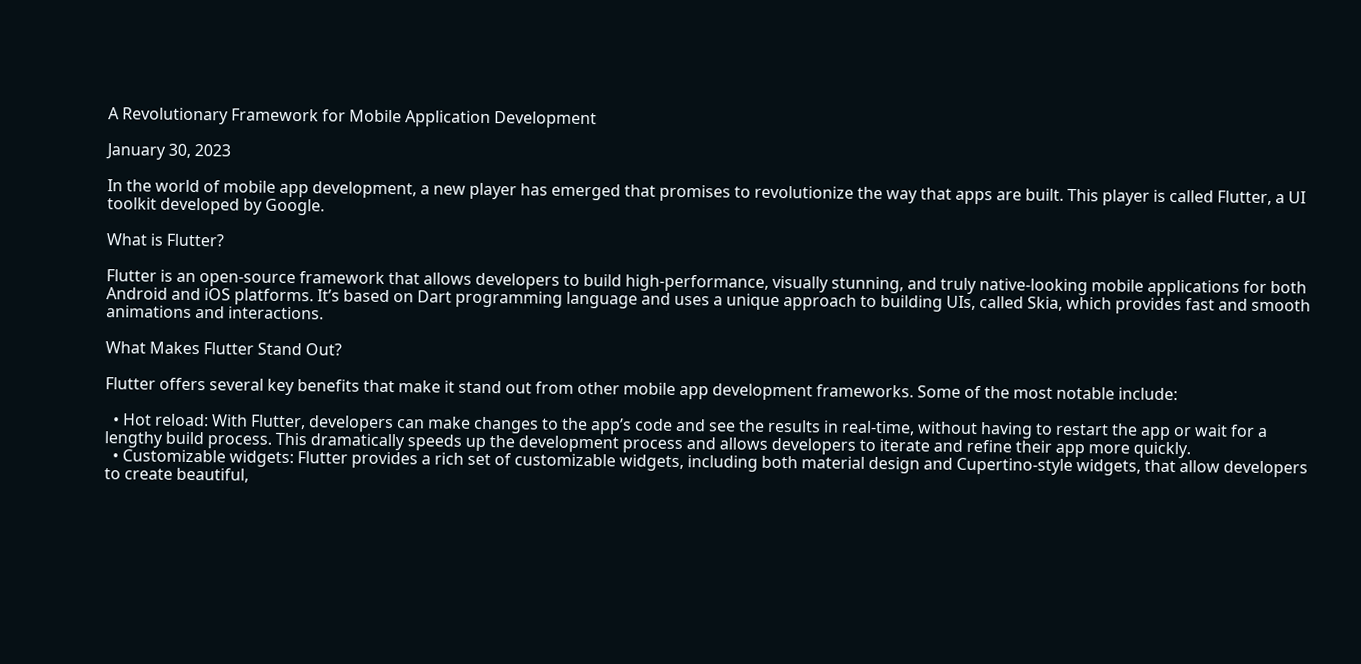A Revolutionary Framework for Mobile Application Development

January 30, 2023

In the world of mobile app development, a new player has emerged that promises to revolutionize the way that apps are built. This player is called Flutter, a UI toolkit developed by Google.

What is Flutter?

Flutter is an open-source framework that allows developers to build high-performance, visually stunning, and truly native-looking mobile applications for both Android and iOS platforms. It’s based on Dart programming language and uses a unique approach to building UIs, called Skia, which provides fast and smooth animations and interactions.

What Makes Flutter Stand Out?

Flutter offers several key benefits that make it stand out from other mobile app development frameworks. Some of the most notable include:

  • Hot reload: With Flutter, developers can make changes to the app’s code and see the results in real-time, without having to restart the app or wait for a lengthy build process. This dramatically speeds up the development process and allows developers to iterate and refine their app more quickly.
  • Customizable widgets: Flutter provides a rich set of customizable widgets, including both material design and Cupertino-style widgets, that allow developers to create beautiful,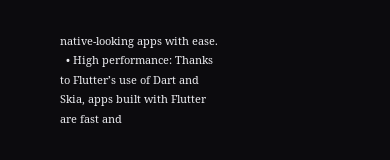native-looking apps with ease.
  • High performance: Thanks to Flutter’s use of Dart and Skia, apps built with Flutter are fast and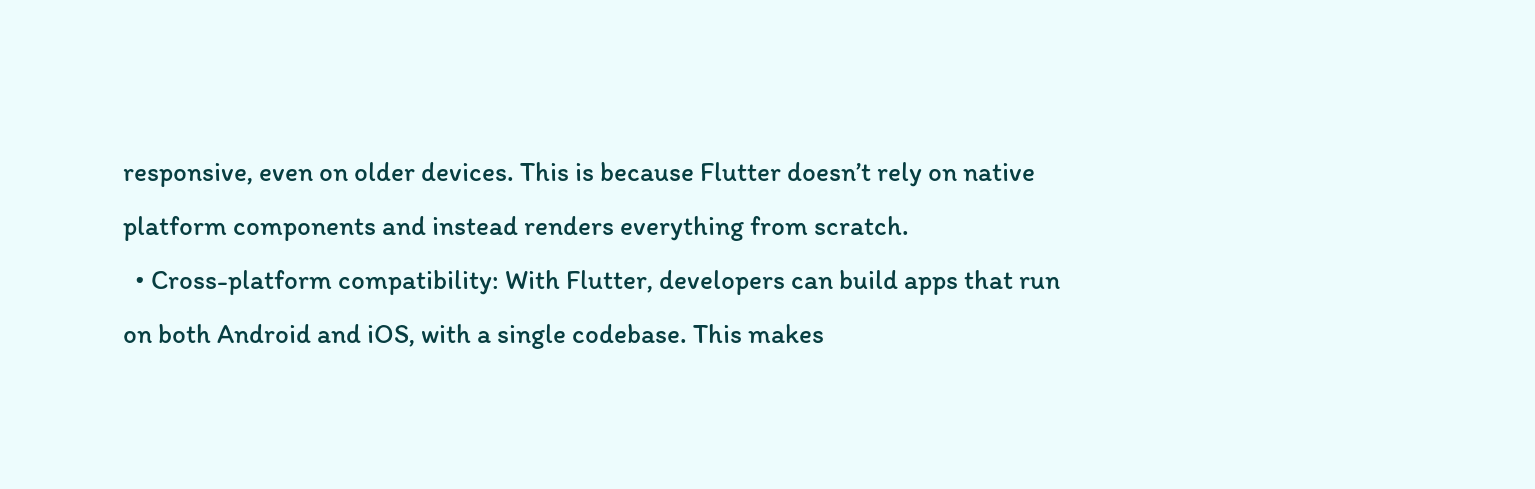responsive, even on older devices. This is because Flutter doesn’t rely on native platform components and instead renders everything from scratch.
  • Cross-platform compatibility: With Flutter, developers can build apps that run on both Android and iOS, with a single codebase. This makes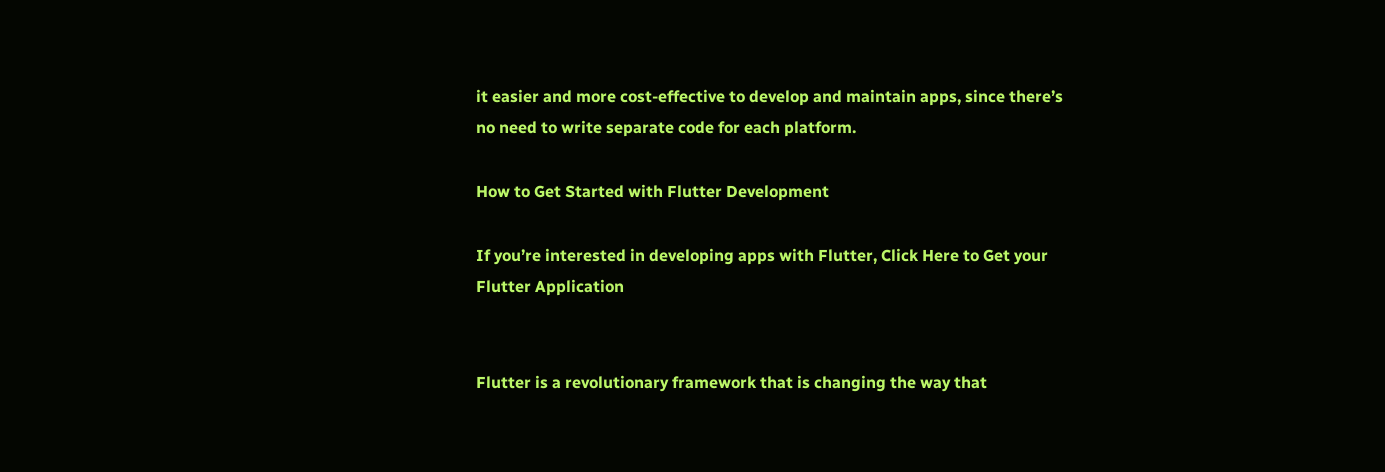it easier and more cost-effective to develop and maintain apps, since there’s no need to write separate code for each platform.

How to Get Started with Flutter Development

If you’re interested in developing apps with Flutter, Click Here to Get your Flutter Application


Flutter is a revolutionary framework that is changing the way that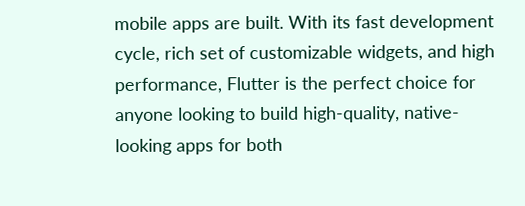mobile apps are built. With its fast development cycle, rich set of customizable widgets, and high performance, Flutter is the perfect choice for anyone looking to build high-quality, native-looking apps for both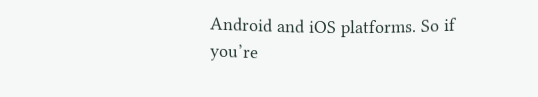Android and iOS platforms. So if you’re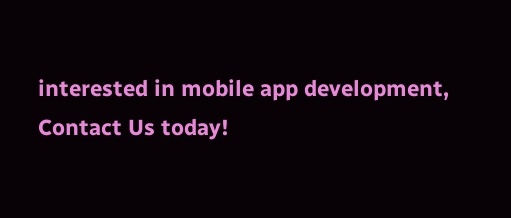interested in mobile app development, Contact Us today!